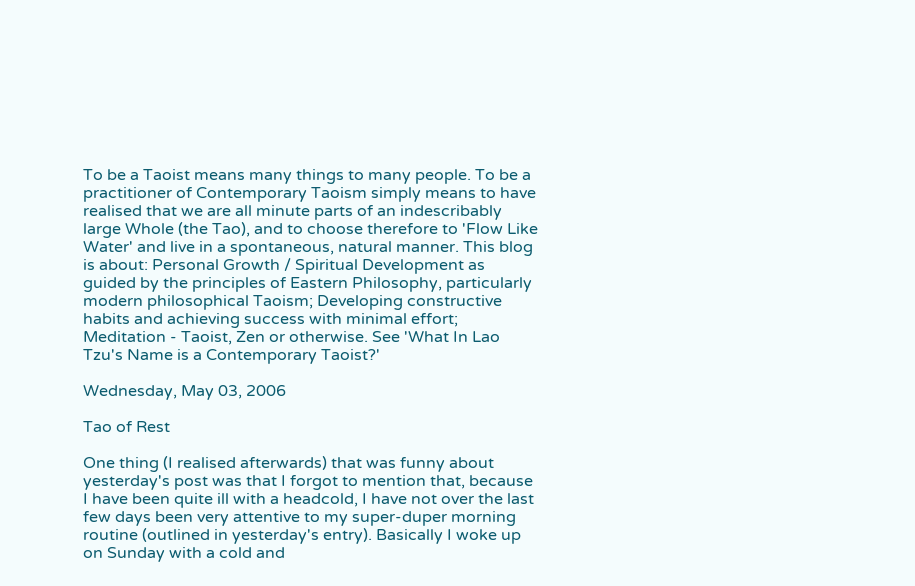To be a Taoist means many things to many people. To be a practitioner of Contemporary Taoism simply means to have realised that we are all minute parts of an indescribably large Whole (the Tao), and to choose therefore to 'Flow Like Water' and live in a spontaneous, natural manner. This blog is about: Personal Growth / Spiritual Development as guided by the principles of Eastern Philosophy, particularly modern philosophical Taoism; Developing constructive habits and achieving success with minimal effort; Meditation - Taoist, Zen or otherwise. See 'What In Lao Tzu's Name is a Contemporary Taoist?'

Wednesday, May 03, 2006

Tao of Rest

One thing (I realised afterwards) that was funny about yesterday's post was that I forgot to mention that, because I have been quite ill with a headcold, I have not over the last few days been very attentive to my super-duper morning routine (outlined in yesterday's entry). Basically I woke up on Sunday with a cold and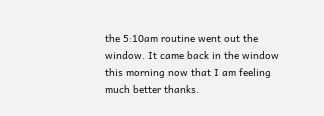the 5:10am routine went out the window. It came back in the window this morning now that I am feeling much better thanks.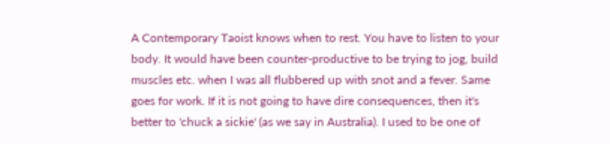A Contemporary Taoist knows when to rest. You have to listen to your body. It would have been counter-productive to be trying to jog, build muscles etc. when I was all flubbered up with snot and a fever. Same goes for work. If it is not going to have dire consequences, then it's better to 'chuck a sickie' (as we say in Australia). I used to be one of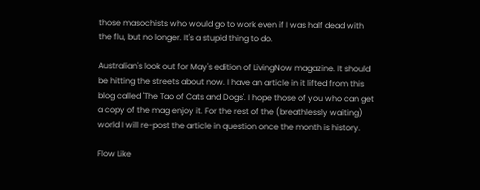those masochists who would go to work even if I was half dead with the flu, but no longer. It's a stupid thing to do.

Australian's look out for May's edition of LivingNow magazine. It should be hitting the streets about now. I have an article in it lifted from this blog called 'The Tao of Cats and Dogs'. I hope those of you who can get a copy of the mag enjoy it. For the rest of the (breathlessly waiting) world I will re-post the article in question once the month is history.

Flow Like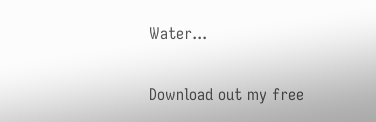Water...

Download out my free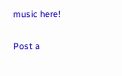music here!


Post a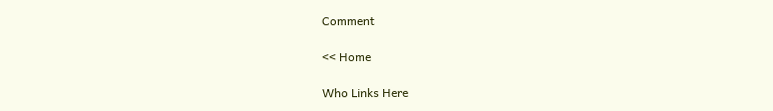Comment

<< Home

Who Links Here